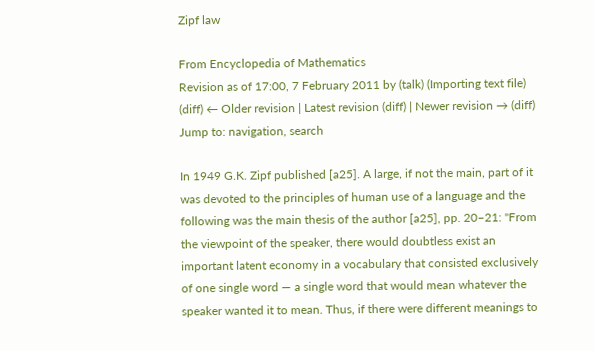Zipf law

From Encyclopedia of Mathematics
Revision as of 17:00, 7 February 2011 by (talk) (Importing text file)
(diff) ← Older revision | Latest revision (diff) | Newer revision → (diff)
Jump to: navigation, search

In 1949 G.K. Zipf published [a25]. A large, if not the main, part of it was devoted to the principles of human use of a language and the following was the main thesis of the author [a25], pp. 20–21: "From the viewpoint of the speaker, there would doubtless exist an important latent economy in a vocabulary that consisted exclusively of one single word — a single word that would mean whatever the speaker wanted it to mean. Thus, if there were different meanings to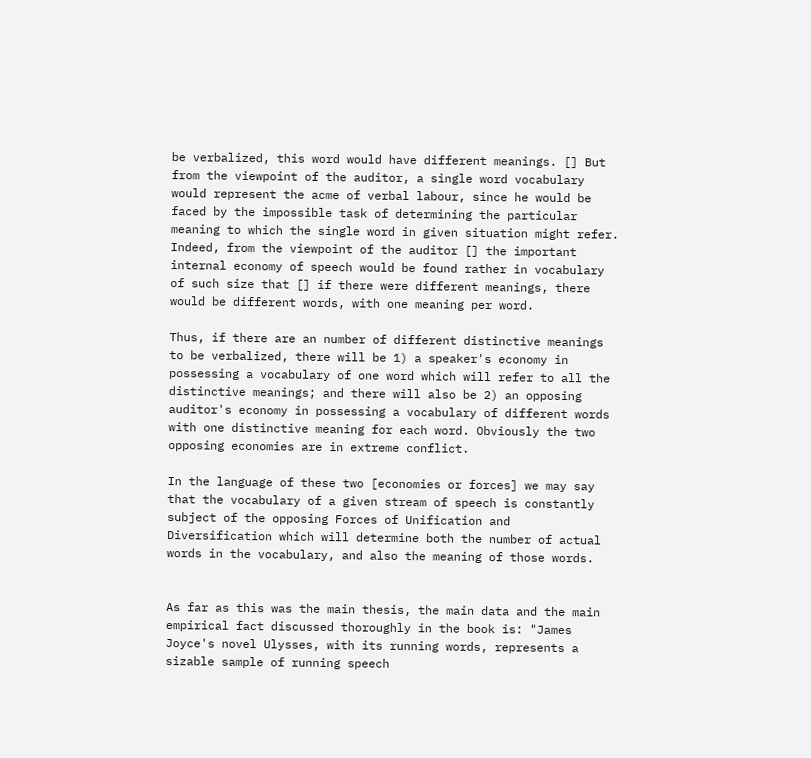be verbalized, this word would have different meanings. [] But from the viewpoint of the auditor, a single word vocabulary would represent the acme of verbal labour, since he would be faced by the impossible task of determining the particular meaning to which the single word in given situation might refer. Indeed, from the viewpoint of the auditor [] the important internal economy of speech would be found rather in vocabulary of such size that [] if there were different meanings, there would be different words, with one meaning per word.

Thus, if there are an number of different distinctive meanings to be verbalized, there will be 1) a speaker's economy in possessing a vocabulary of one word which will refer to all the distinctive meanings; and there will also be 2) an opposing auditor's economy in possessing a vocabulary of different words with one distinctive meaning for each word. Obviously the two opposing economies are in extreme conflict.

In the language of these two [economies or forces] we may say that the vocabulary of a given stream of speech is constantly subject of the opposing Forces of Unification and Diversification which will determine both the number of actual words in the vocabulary, and also the meaning of those words.


As far as this was the main thesis, the main data and the main empirical fact discussed thoroughly in the book is: "James Joyce's novel Ulysses, with its running words, represents a sizable sample of running speech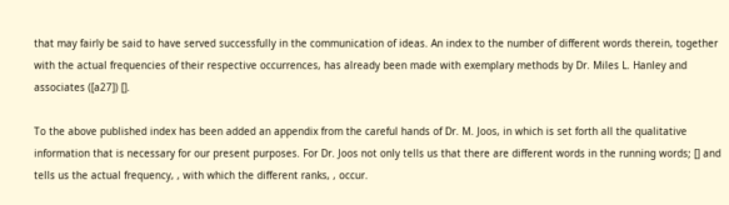that may fairly be said to have served successfully in the communication of ideas. An index to the number of different words therein, together with the actual frequencies of their respective occurrences, has already been made with exemplary methods by Dr. Miles L. Hanley and associates ([a27]) [].

To the above published index has been added an appendix from the careful hands of Dr. M. Joos, in which is set forth all the qualitative information that is necessary for our present purposes. For Dr. Joos not only tells us that there are different words in the running words; [] and tells us the actual frequency, , with which the different ranks, , occur.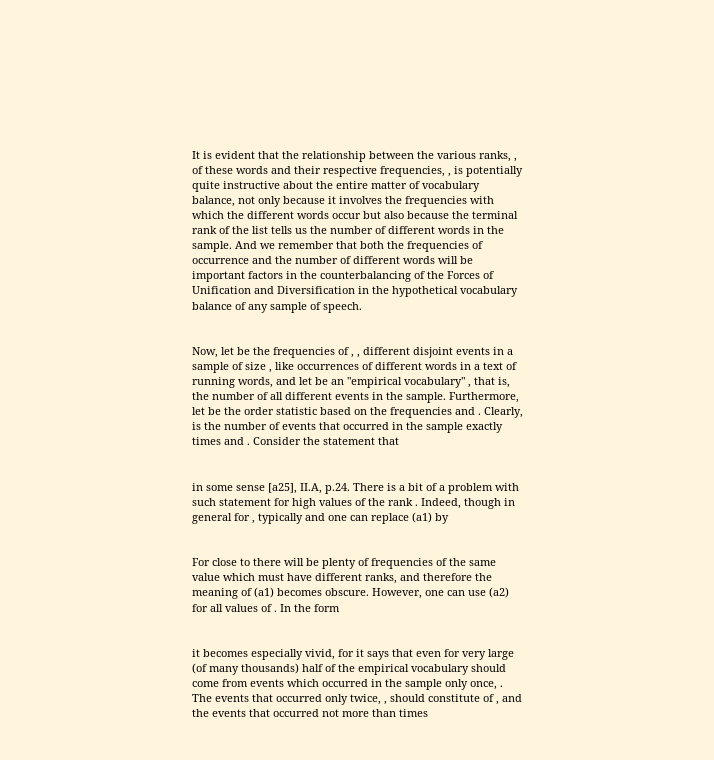It is evident that the relationship between the various ranks, , of these words and their respective frequencies, , is potentially quite instructive about the entire matter of vocabulary balance, not only because it involves the frequencies with which the different words occur but also because the terminal rank of the list tells us the number of different words in the sample. And we remember that both the frequencies of occurrence and the number of different words will be important factors in the counterbalancing of the Forces of Unification and Diversification in the hypothetical vocabulary balance of any sample of speech.


Now, let be the frequencies of , , different disjoint events in a sample of size , like occurrences of different words in a text of running words, and let be an "empirical vocabulary" , that is, the number of all different events in the sample. Furthermore, let be the order statistic based on the frequencies and . Clearly, is the number of events that occurred in the sample exactly times and . Consider the statement that


in some sense [a25], II.A, p.24. There is a bit of a problem with such statement for high values of the rank . Indeed, though in general for , typically and one can replace (a1) by


For close to there will be plenty of frequencies of the same value which must have different ranks, and therefore the meaning of (a1) becomes obscure. However, one can use (a2) for all values of . In the form


it becomes especially vivid, for it says that even for very large (of many thousands) half of the empirical vocabulary should come from events which occurred in the sample only once, . The events that occurred only twice, , should constitute of , and the events that occurred not more than times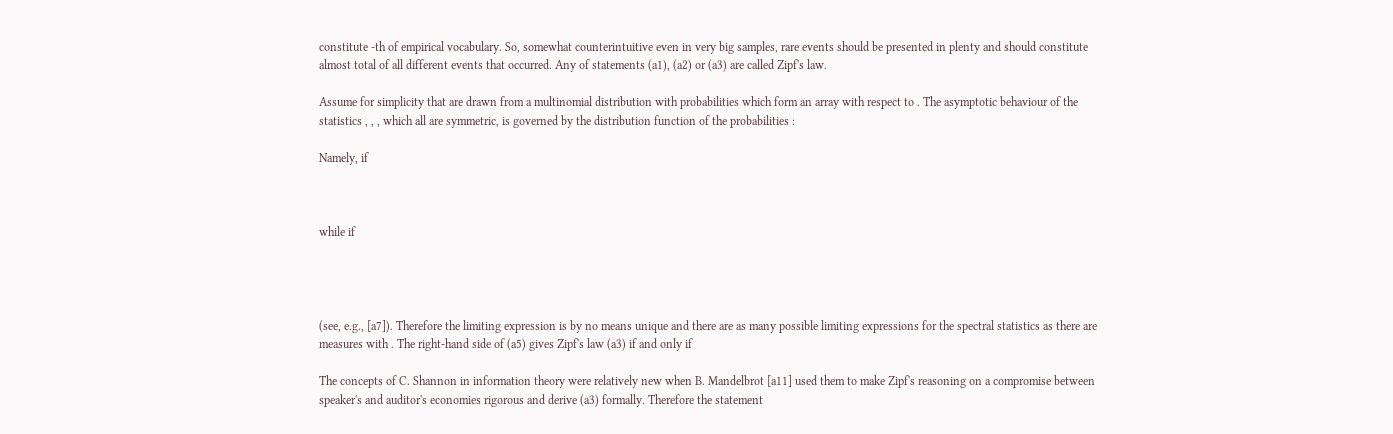constitute -th of empirical vocabulary. So, somewhat counterintuitive even in very big samples, rare events should be presented in plenty and should constitute almost total of all different events that occurred. Any of statements (a1), (a2) or (a3) are called Zipf's law.

Assume for simplicity that are drawn from a multinomial distribution with probabilities which form an array with respect to . The asymptotic behaviour of the statistics , , , which all are symmetric, is governed by the distribution function of the probabilities :

Namely, if



while if




(see, e.g., [a7]). Therefore the limiting expression is by no means unique and there are as many possible limiting expressions for the spectral statistics as there are measures with . The right-hand side of (a5) gives Zipf's law (a3) if and only if

The concepts of C. Shannon in information theory were relatively new when B. Mandelbrot [a11] used them to make Zipf's reasoning on a compromise between speaker's and auditor's economies rigorous and derive (a3) formally. Therefore the statement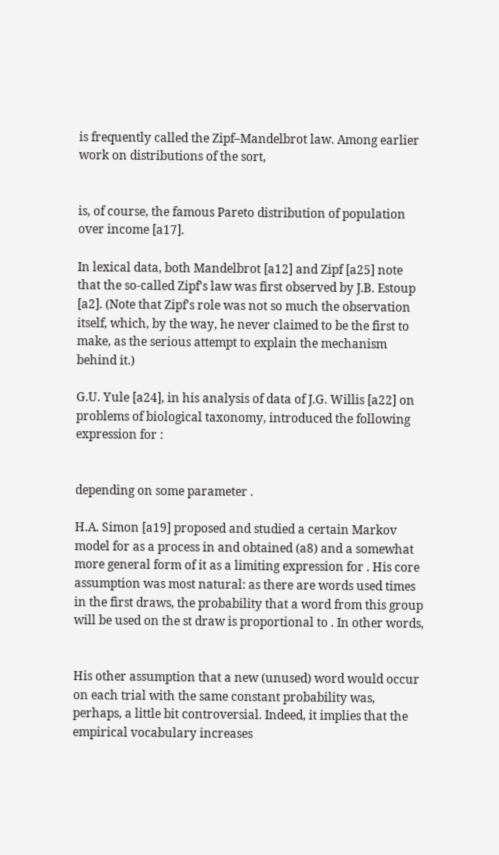is frequently called the Zipf–Mandelbrot law. Among earlier work on distributions of the sort,


is, of course, the famous Pareto distribution of population over income [a17].

In lexical data, both Mandelbrot [a12] and Zipf [a25] note that the so-called Zipf's law was first observed by J.B. Estoup [a2]. (Note that Zipf's role was not so much the observation itself, which, by the way, he never claimed to be the first to make, as the serious attempt to explain the mechanism behind it.)

G.U. Yule [a24], in his analysis of data of J.G. Willis [a22] on problems of biological taxonomy, introduced the following expression for :


depending on some parameter .

H.A. Simon [a19] proposed and studied a certain Markov model for as a process in and obtained (a8) and a somewhat more general form of it as a limiting expression for . His core assumption was most natural: as there are words used times in the first draws, the probability that a word from this group will be used on the st draw is proportional to . In other words,


His other assumption that a new (unused) word would occur on each trial with the same constant probability was, perhaps, a little bit controversial. Indeed, it implies that the empirical vocabulary increases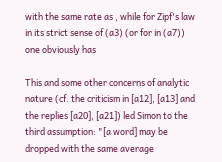with the same rate as , while for Zipf's law in its strict sense of (a3) (or for in (a7)) one obviously has

This and some other concerns of analytic nature (cf. the criticism in [a12], [a13] and the replies [a20], [a21]) led Simon to the third assumption: "[a word] may be dropped with the same average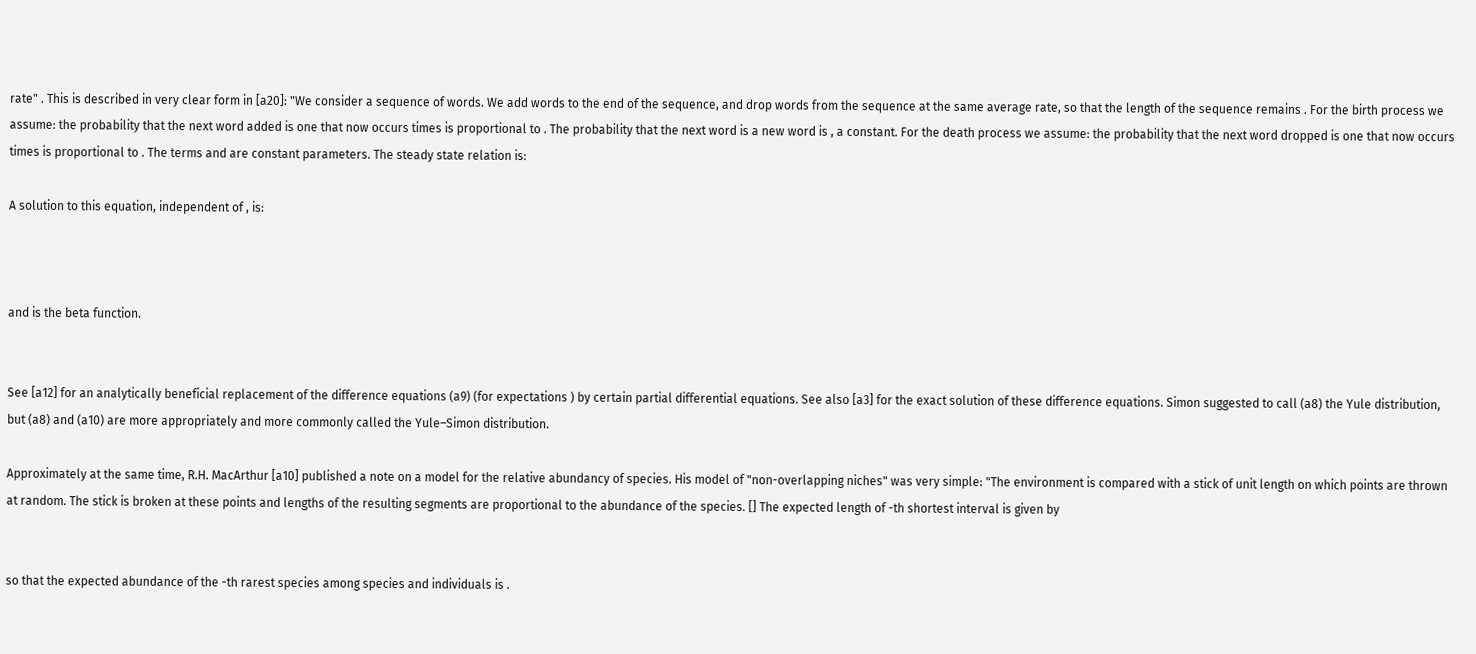rate" . This is described in very clear form in [a20]: "We consider a sequence of words. We add words to the end of the sequence, and drop words from the sequence at the same average rate, so that the length of the sequence remains . For the birth process we assume: the probability that the next word added is one that now occurs times is proportional to . The probability that the next word is a new word is , a constant. For the death process we assume: the probability that the next word dropped is one that now occurs times is proportional to . The terms and are constant parameters. The steady state relation is:

A solution to this equation, independent of , is:



and is the beta function.


See [a12] for an analytically beneficial replacement of the difference equations (a9) (for expectations ) by certain partial differential equations. See also [a3] for the exact solution of these difference equations. Simon suggested to call (a8) the Yule distribution, but (a8) and (a10) are more appropriately and more commonly called the Yule–Simon distribution.

Approximately at the same time, R.H. MacArthur [a10] published a note on a model for the relative abundancy of species. His model of "non-overlapping niches" was very simple: "The environment is compared with a stick of unit length on which points are thrown at random. The stick is broken at these points and lengths of the resulting segments are proportional to the abundance of the species. [] The expected length of -th shortest interval is given by


so that the expected abundance of the -th rarest species among species and individuals is .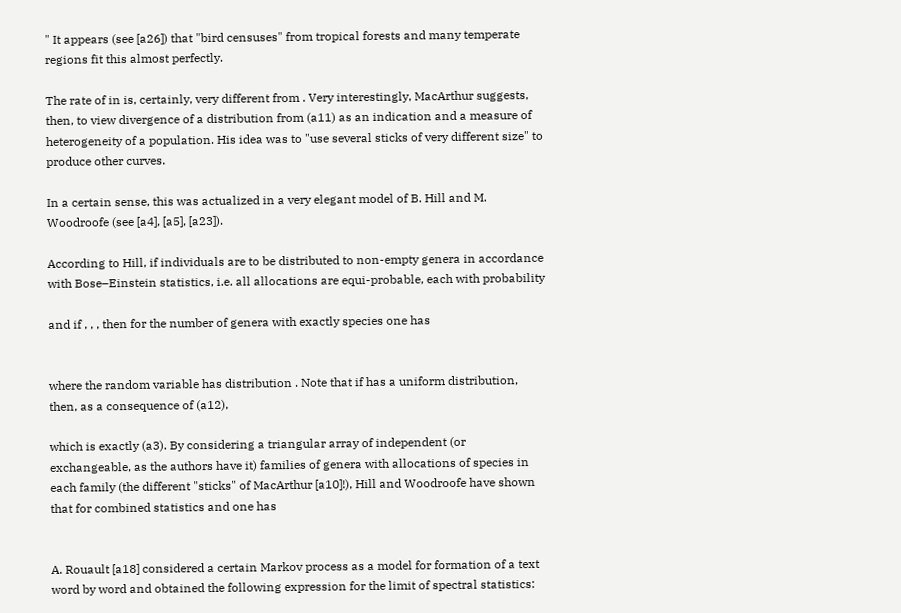" It appears (see [a26]) that "bird censuses" from tropical forests and many temperate regions fit this almost perfectly.

The rate of in is, certainly, very different from . Very interestingly, MacArthur suggests, then, to view divergence of a distribution from (a11) as an indication and a measure of heterogeneity of a population. His idea was to "use several sticks of very different size" to produce other curves.

In a certain sense, this was actualized in a very elegant model of B. Hill and M. Woodroofe (see [a4], [a5], [a23]).

According to Hill, if individuals are to be distributed to non-empty genera in accordance with Bose–Einstein statistics, i.e. all allocations are equi-probable, each with probability

and if , , , then for the number of genera with exactly species one has


where the random variable has distribution . Note that if has a uniform distribution, then, as a consequence of (a12),

which is exactly (a3). By considering a triangular array of independent (or exchangeable, as the authors have it) families of genera with allocations of species in each family (the different "sticks" of MacArthur [a10]!), Hill and Woodroofe have shown that for combined statistics and one has


A. Rouault [a18] considered a certain Markov process as a model for formation of a text word by word and obtained the following expression for the limit of spectral statistics: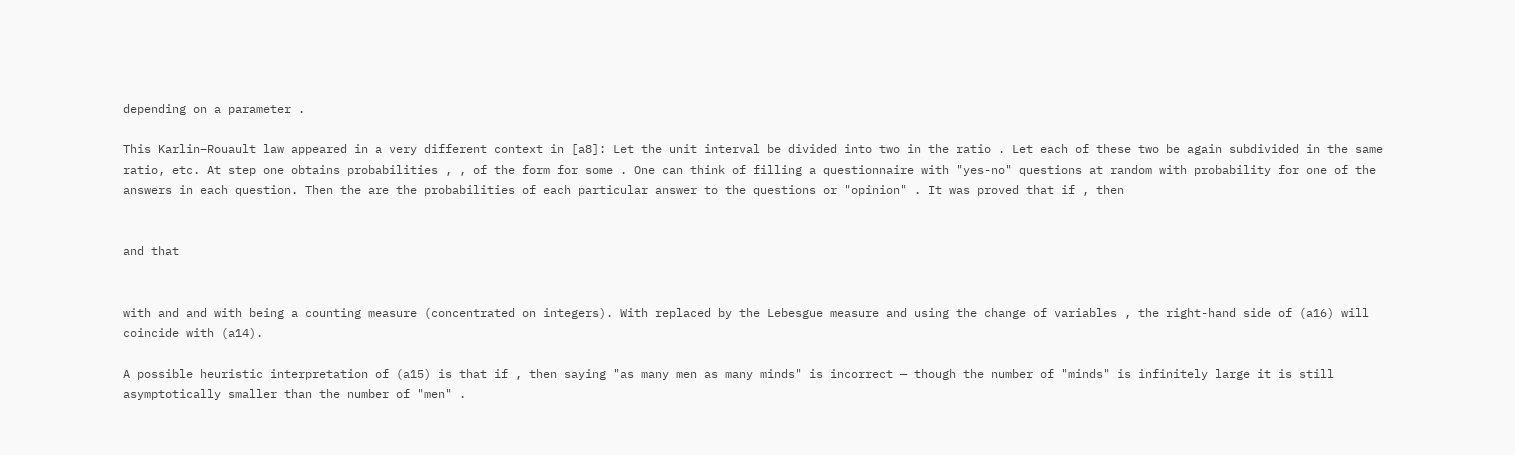depending on a parameter .

This Karlin–Rouault law appeared in a very different context in [a8]: Let the unit interval be divided into two in the ratio . Let each of these two be again subdivided in the same ratio, etc. At step one obtains probabilities , , of the form for some . One can think of filling a questionnaire with "yes-no" questions at random with probability for one of the answers in each question. Then the are the probabilities of each particular answer to the questions or "opinion" . It was proved that if , then


and that


with and and with being a counting measure (concentrated on integers). With replaced by the Lebesgue measure and using the change of variables , the right-hand side of (a16) will coincide with (a14).

A possible heuristic interpretation of (a15) is that if , then saying "as many men as many minds" is incorrect — though the number of "minds" is infinitely large it is still asymptotically smaller than the number of "men" .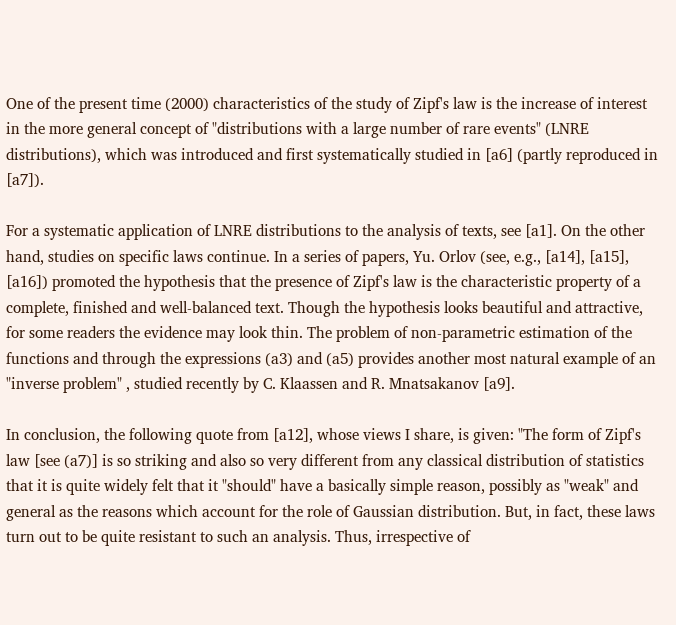One of the present time (2000) characteristics of the study of Zipf's law is the increase of interest in the more general concept of "distributions with a large number of rare events" (LNRE distributions), which was introduced and first systematically studied in [a6] (partly reproduced in [a7]).

For a systematic application of LNRE distributions to the analysis of texts, see [a1]. On the other hand, studies on specific laws continue. In a series of papers, Yu. Orlov (see, e.g., [a14], [a15], [a16]) promoted the hypothesis that the presence of Zipf's law is the characteristic property of a complete, finished and well-balanced text. Though the hypothesis looks beautiful and attractive, for some readers the evidence may look thin. The problem of non-parametric estimation of the functions and through the expressions (a3) and (a5) provides another most natural example of an "inverse problem" , studied recently by C. Klaassen and R. Mnatsakanov [a9].

In conclusion, the following quote from [a12], whose views I share, is given: "The form of Zipf's law [see (a7)] is so striking and also so very different from any classical distribution of statistics that it is quite widely felt that it "should" have a basically simple reason, possibly as "weak" and general as the reasons which account for the role of Gaussian distribution. But, in fact, these laws turn out to be quite resistant to such an analysis. Thus, irrespective of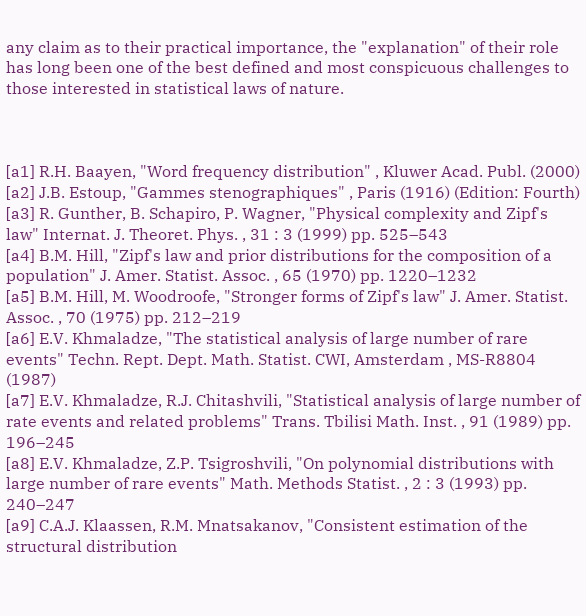any claim as to their practical importance, the "explanation" of their role has long been one of the best defined and most conspicuous challenges to those interested in statistical laws of nature.



[a1] R.H. Baayen, "Word frequency distribution" , Kluwer Acad. Publ. (2000)
[a2] J.B. Estoup, "Gammes stenographiques" , Paris (1916) (Edition: Fourth)
[a3] R. Gunther, B. Schapiro, P. Wagner, "Physical complexity and Zipf's law" Internat. J. Theoret. Phys. , 31 : 3 (1999) pp. 525–543
[a4] B.M. Hill, "Zipf's law and prior distributions for the composition of a population" J. Amer. Statist. Assoc. , 65 (1970) pp. 1220–1232
[a5] B.M. Hill, M. Woodroofe, "Stronger forms of Zipf's law" J. Amer. Statist. Assoc. , 70 (1975) pp. 212–219
[a6] E.V. Khmaladze, "The statistical analysis of large number of rare events" Techn. Rept. Dept. Math. Statist. CWI, Amsterdam , MS-R8804 (1987)
[a7] E.V. Khmaladze, R.J. Chitashvili, "Statistical analysis of large number of rate events and related problems" Trans. Tbilisi Math. Inst. , 91 (1989) pp. 196–245
[a8] E.V. Khmaladze, Z.P. Tsigroshvili, "On polynomial distributions with large number of rare events" Math. Methods Statist. , 2 : 3 (1993) pp. 240–247
[a9] C.A.J. Klaassen, R.M. Mnatsakanov, "Consistent estimation of the structural distribution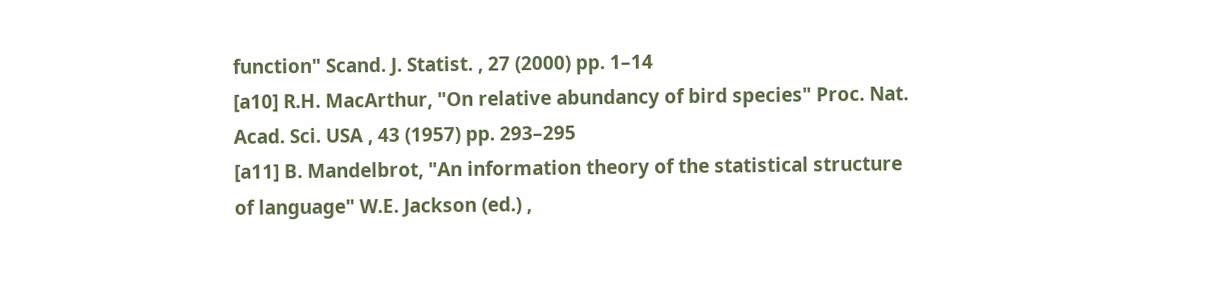function" Scand. J. Statist. , 27 (2000) pp. 1–14
[a10] R.H. MacArthur, "On relative abundancy of bird species" Proc. Nat. Acad. Sci. USA , 43 (1957) pp. 293–295
[a11] B. Mandelbrot, "An information theory of the statistical structure of language" W.E. Jackson (ed.) ,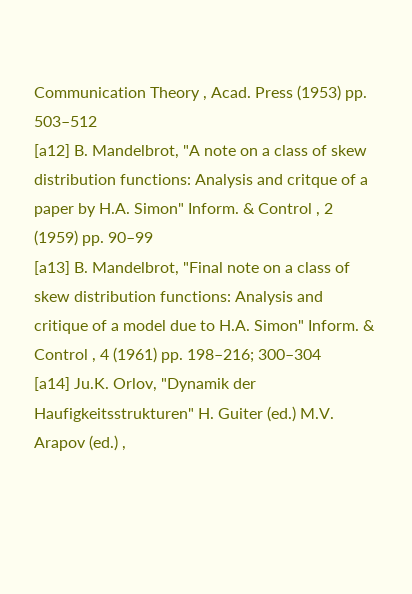Communication Theory , Acad. Press (1953) pp. 503–512
[a12] B. Mandelbrot, "A note on a class of skew distribution functions: Analysis and critque of a paper by H.A. Simon" Inform. & Control , 2 (1959) pp. 90–99
[a13] B. Mandelbrot, "Final note on a class of skew distribution functions: Analysis and critique of a model due to H.A. Simon" Inform. & Control , 4 (1961) pp. 198–216; 300–304
[a14] Ju.K. Orlov, "Dynamik der Haufigkeitsstrukturen" H. Guiter (ed.) M.V. Arapov (ed.) ,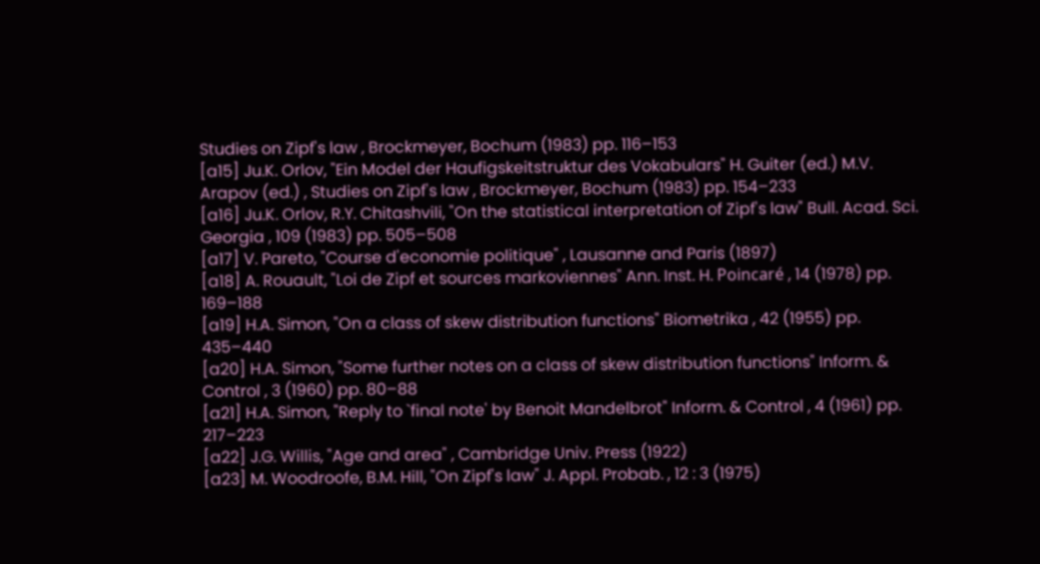Studies on Zipf's law , Brockmeyer, Bochum (1983) pp. 116–153
[a15] Ju.K. Orlov, "Ein Model der Haufigskeitstruktur des Vokabulars" H. Guiter (ed.) M.V. Arapov (ed.) , Studies on Zipf's law , Brockmeyer, Bochum (1983) pp. 154–233
[a16] Ju.K. Orlov, R.Y. Chitashvili, "On the statistical interpretation of Zipf's law" Bull. Acad. Sci. Georgia , 109 (1983) pp. 505–508
[a17] V. Pareto, "Course d'economie politique" , Lausanne and Paris (1897)
[a18] A. Rouault, "Loi de Zipf et sources markoviennes" Ann. Inst. H. Poincaré , 14 (1978) pp. 169–188
[a19] H.A. Simon, "On a class of skew distribution functions" Biometrika , 42 (1955) pp. 435–440
[a20] H.A. Simon, "Some further notes on a class of skew distribution functions" Inform. & Control , 3 (1960) pp. 80–88
[a21] H.A. Simon, "Reply to `final note' by Benoit Mandelbrot" Inform. & Control , 4 (1961) pp. 217–223
[a22] J.G. Willis, "Age and area" , Cambridge Univ. Press (1922)
[a23] M. Woodroofe, B.M. Hill, "On Zipf's law" J. Appl. Probab. , 12 : 3 (1975)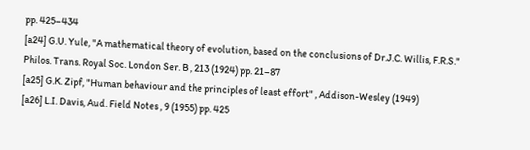pp. 425–434
[a24] G.U. Yule, "A mathematical theory of evolution, based on the conclusions of Dr.J.C. Willis, F.R.S." Philos. Trans. Royal Soc. London Ser. B , 213 (1924) pp. 21–87
[a25] G.K. Zipf, "Human behaviour and the principles of least effort" , Addison-Wesley (1949)
[a26] L.I. Davis, Aud. Field Notes , 9 (1955) pp. 425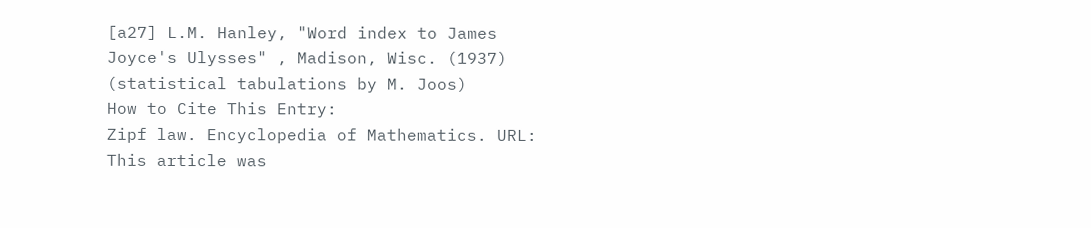[a27] L.M. Hanley, "Word index to James Joyce's Ulysses" , Madison, Wisc. (1937) (statistical tabulations by M. Joos)
How to Cite This Entry:
Zipf law. Encyclopedia of Mathematics. URL:
This article was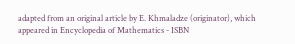adapted from an original article by E. Khmaladze (originator), which appeared in Encyclopedia of Mathematics - ISBN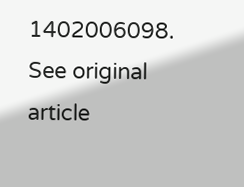1402006098. See original article